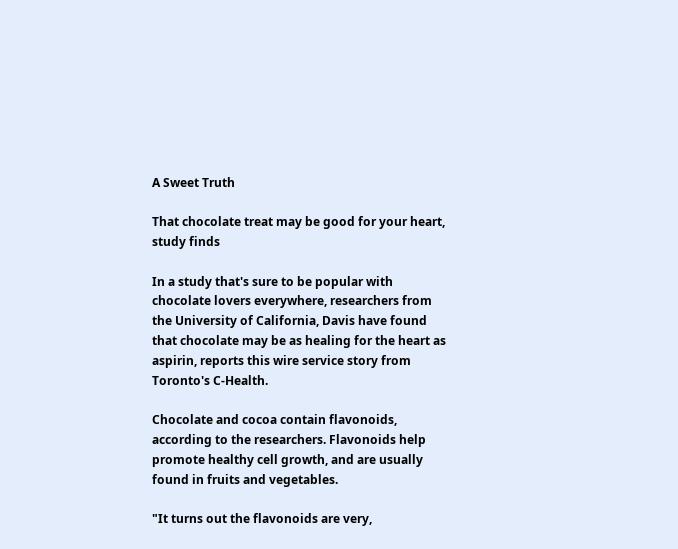A Sweet Truth

That chocolate treat may be good for your heart, study finds

In a study that's sure to be popular with chocolate lovers everywhere, researchers from the University of California, Davis have found that chocolate may be as healing for the heart as aspirin, reports this wire service story from Toronto's C-Health.

Chocolate and cocoa contain flavonoids, according to the researchers. Flavonoids help promote healthy cell growth, and are usually found in fruits and vegetables.

"It turns out the flavonoids are very,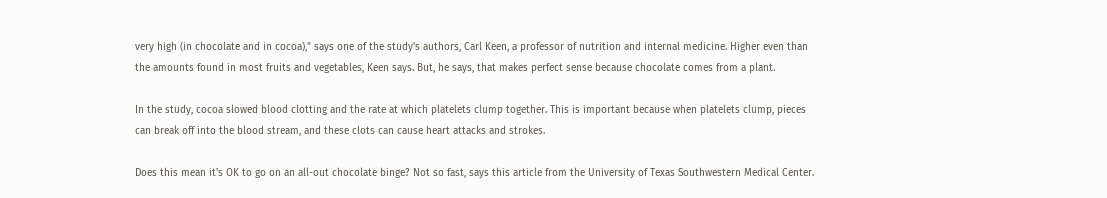very high (in chocolate and in cocoa)," says one of the study's authors, Carl Keen, a professor of nutrition and internal medicine. Higher even than the amounts found in most fruits and vegetables, Keen says. But, he says, that makes perfect sense because chocolate comes from a plant.

In the study, cocoa slowed blood clotting and the rate at which platelets clump together. This is important because when platelets clump, pieces can break off into the blood stream, and these clots can cause heart attacks and strokes.

Does this mean it's OK to go on an all-out chocolate binge? Not so fast, says this article from the University of Texas Southwestern Medical Center.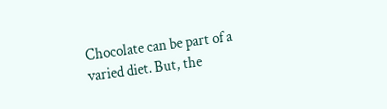Chocolate can be part of a varied diet. But, the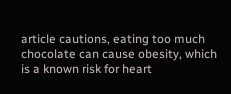article cautions, eating too much chocolate can cause obesity, which is a known risk for heart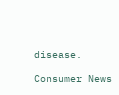disease.

Consumer News